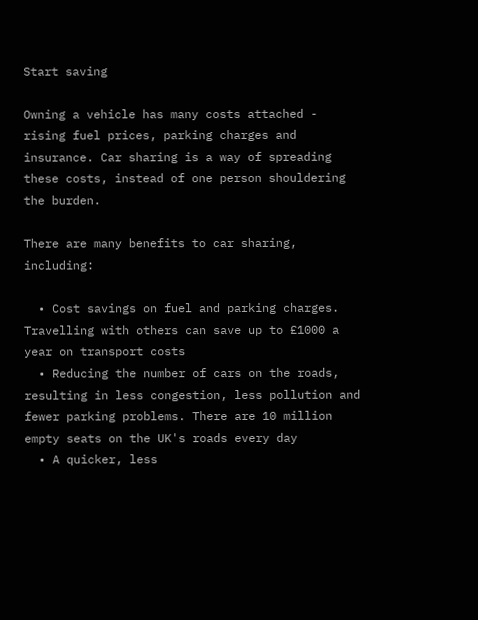Start saving

Owning a vehicle has many costs attached - rising fuel prices, parking charges and insurance. Car sharing is a way of spreading these costs, instead of one person shouldering the burden.

There are many benefits to car sharing, including:

  • Cost savings on fuel and parking charges. Travelling with others can save up to £1000 a year on transport costs
  • Reducing the number of cars on the roads, resulting in less congestion, less pollution and fewer parking problems. There are 10 million empty seats on the UK's roads every day
  • A quicker, less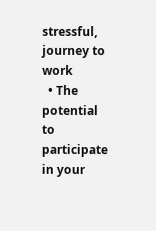stressful, journey to work
  • The potential to participate in your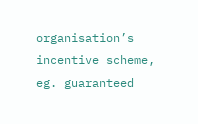organisation’s incentive scheme, eg. guaranteed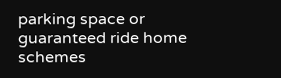parking space or guaranteed ride home schemes